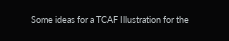Some ideas for a TCAF Illustration for the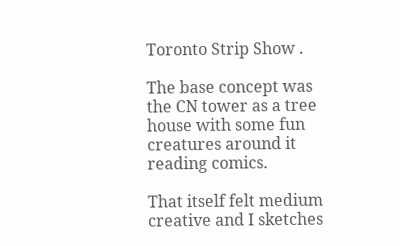Toronto Strip Show .

The base concept was the CN tower as a tree house with some fun creatures around it reading comics.

That itself felt medium creative and I sketches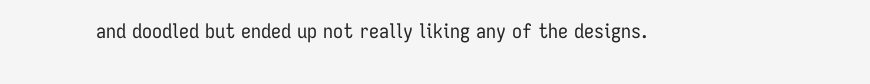and doodled but ended up not really liking any of the designs.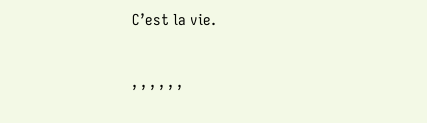C’est la vie.

, , , , , ,